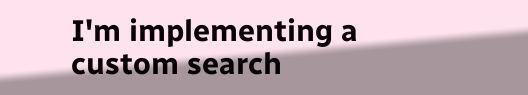I'm implementing a custom search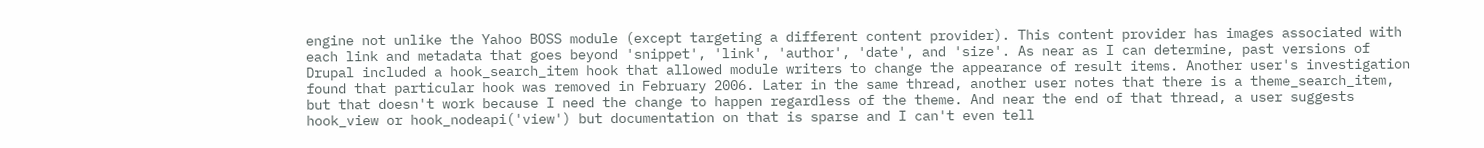engine not unlike the Yahoo BOSS module (except targeting a different content provider). This content provider has images associated with each link and metadata that goes beyond 'snippet', 'link', 'author', 'date', and 'size'. As near as I can determine, past versions of Drupal included a hook_search_item hook that allowed module writers to change the appearance of result items. Another user's investigation found that particular hook was removed in February 2006. Later in the same thread, another user notes that there is a theme_search_item, but that doesn't work because I need the change to happen regardless of the theme. And near the end of that thread, a user suggests hook_view or hook_nodeapi('view') but documentation on that is sparse and I can't even tell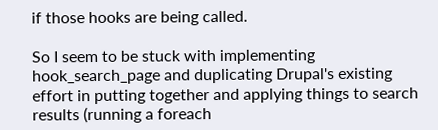if those hooks are being called.

So I seem to be stuck with implementing hook_search_page and duplicating Drupal's existing effort in putting together and applying things to search results (running a foreach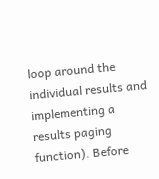loop around the individual results and implementing a results paging function). Before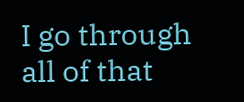I go through all of that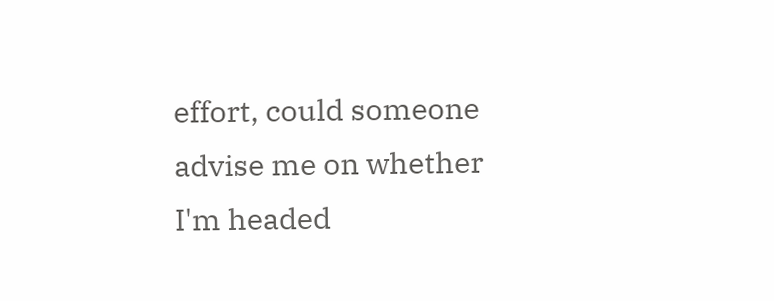effort, could someone advise me on whether I'm headed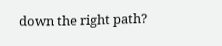down the right path?